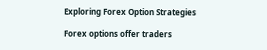Exploring Forex Option Strategies

Forex options offer traders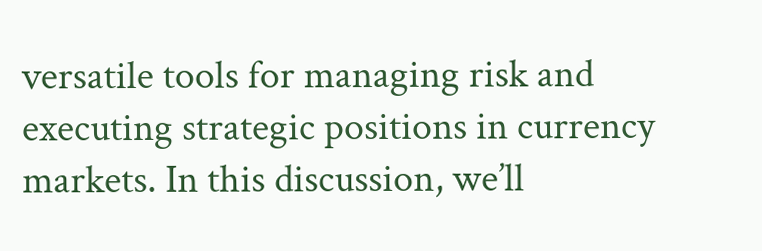versatile tools for managing risk and executing strategic positions in currency markets. In this discussion, we’ll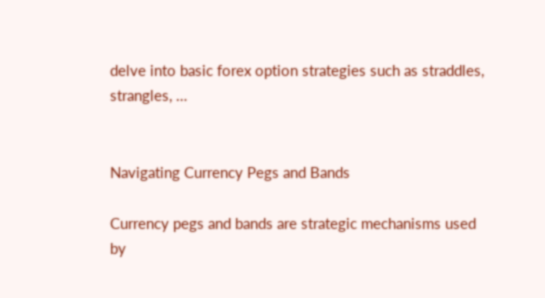delve into basic forex option strategies such as straddles, strangles, …


Navigating Currency Pegs and Bands

Currency pegs and bands are strategic mechanisms used by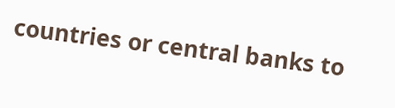countries or central banks to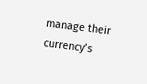manage their currency’s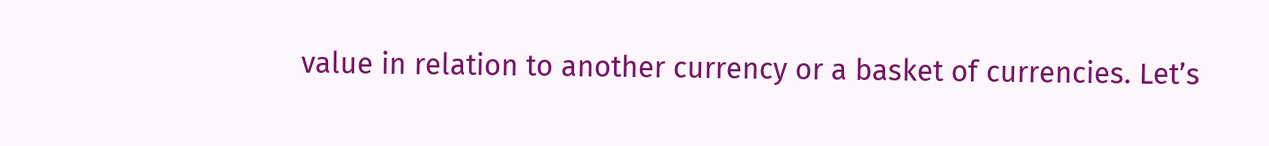value in relation to another currency or a basket of currencies. Let’s